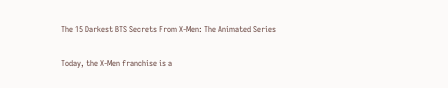The 15 Darkest BTS Secrets From X-Men: The Animated Series

Today, the X-Men franchise is a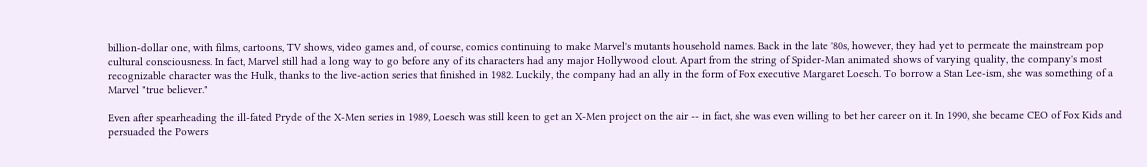billion-dollar one, with films, cartoons, TV shows, video games and, of course, comics continuing to make Marvel's mutants household names. Back in the late '80s, however, they had yet to permeate the mainstream pop cultural consciousness. In fact, Marvel still had a long way to go before any of its characters had any major Hollywood clout. Apart from the string of Spider-Man animated shows of varying quality, the company's most recognizable character was the Hulk, thanks to the live-action series that finished in 1982. Luckily, the company had an ally in the form of Fox executive Margaret Loesch. To borrow a Stan Lee-ism, she was something of a Marvel "true believer."

Even after spearheading the ill-fated Pryde of the X-Men series in 1989, Loesch was still keen to get an X-Men project on the air -- in fact, she was even willing to bet her career on it. In 1990, she became CEO of Fox Kids and persuaded the Powers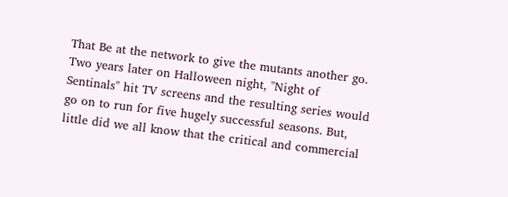That Be at the network to give the mutants another go. Two years later on Halloween night, "Night of Sentinals" hit TV screens and the resulting series would go on to run for five hugely successful seasons. But, little did we all know that the critical and commercial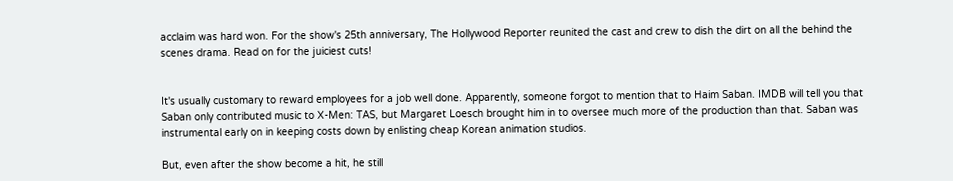acclaim was hard won. For the show's 25th anniversary, The Hollywood Reporter reunited the cast and crew to dish the dirt on all the behind the scenes drama. Read on for the juiciest cuts!


It's usually customary to reward employees for a job well done. Apparently, someone forgot to mention that to Haim Saban. IMDB will tell you that Saban only contributed music to X-Men: TAS, but Margaret Loesch brought him in to oversee much more of the production than that. Saban was instrumental early on in keeping costs down by enlisting cheap Korean animation studios.

But, even after the show become a hit, he still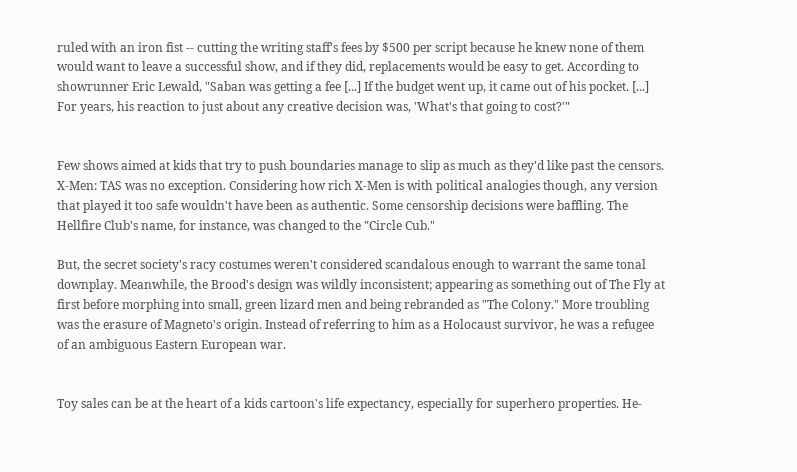ruled with an iron fist -- cutting the writing staff's fees by $500 per script because he knew none of them would want to leave a successful show, and if they did, replacements would be easy to get. According to showrunner Eric Lewald, "Saban was getting a fee [...] If the budget went up, it came out of his pocket. [...] For years, his reaction to just about any creative decision was, 'What's that going to cost?'"


Few shows aimed at kids that try to push boundaries manage to slip as much as they'd like past the censors. X-Men: TAS was no exception. Considering how rich X-Men is with political analogies though, any version that played it too safe wouldn't have been as authentic. Some censorship decisions were baffling. The Hellfire Club's name, for instance, was changed to the "Circle Cub."

But, the secret society's racy costumes weren't considered scandalous enough to warrant the same tonal downplay. Meanwhile, the Brood's design was wildly inconsistent; appearing as something out of The Fly at first before morphing into small, green lizard men and being rebranded as "The Colony." More troubling was the erasure of Magneto's origin. Instead of referring to him as a Holocaust survivor, he was a refugee of an ambiguous Eastern European war.


Toy sales can be at the heart of a kids cartoon's life expectancy, especially for superhero properties. He-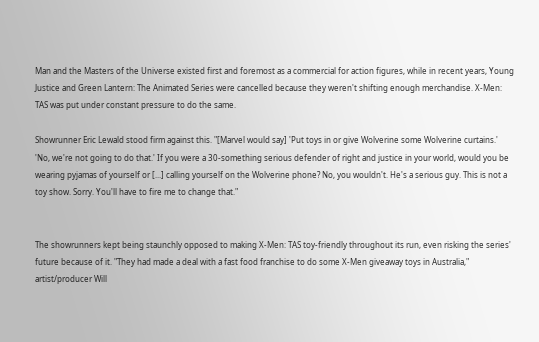Man and the Masters of the Universe existed first and foremost as a commercial for action figures, while in recent years, Young Justice and Green Lantern: The Animated Series were cancelled because they weren't shifting enough merchandise. X-Men: TAS was put under constant pressure to do the same.

Showrunner Eric Lewald stood firm against this. "[Marvel would say] 'Put toys in or give Wolverine some Wolverine curtains.' 'No, we're not going to do that.' If you were a 30-something serious defender of right and justice in your world, would you be wearing pyjamas of yourself or [...] calling yourself on the Wolverine phone? No, you wouldn't. He's a serious guy. This is not a toy show. Sorry. You'll have to fire me to change that."


The showrunners kept being staunchly opposed to making X-Men: TAS toy-friendly throughout its run, even risking the series' future because of it. "They had made a deal with a fast food franchise to do some X-Men giveaway toys in Australia," artist/producer Will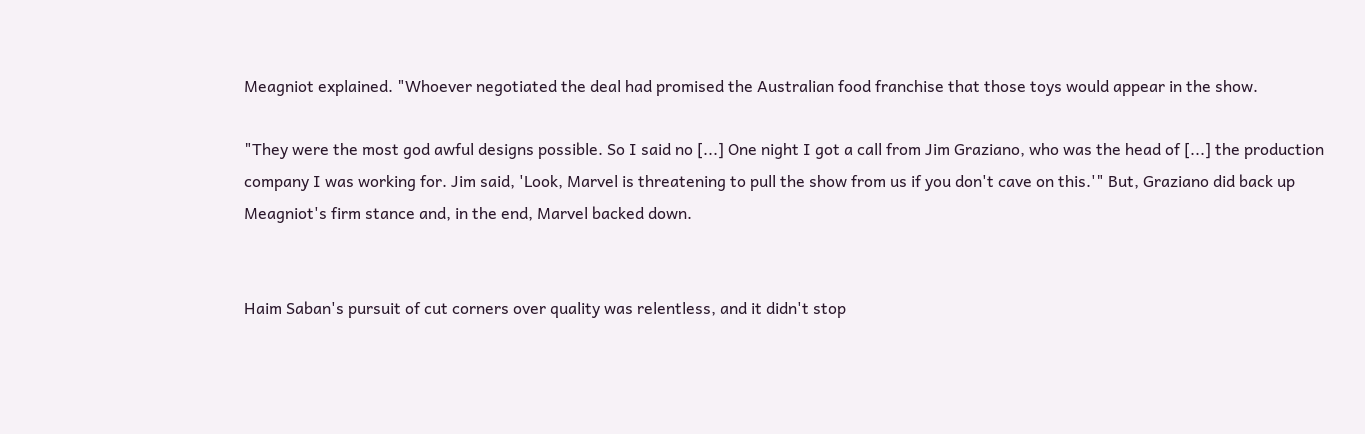Meagniot explained. "Whoever negotiated the deal had promised the Australian food franchise that those toys would appear in the show.

"They were the most god awful designs possible. So I said no [...] One night I got a call from Jim Graziano, who was the head of [...] the production company I was working for. Jim said, 'Look, Marvel is threatening to pull the show from us if you don't cave on this.'" But, Graziano did back up Meagniot's firm stance and, in the end, Marvel backed down.


Haim Saban's pursuit of cut corners over quality was relentless, and it didn't stop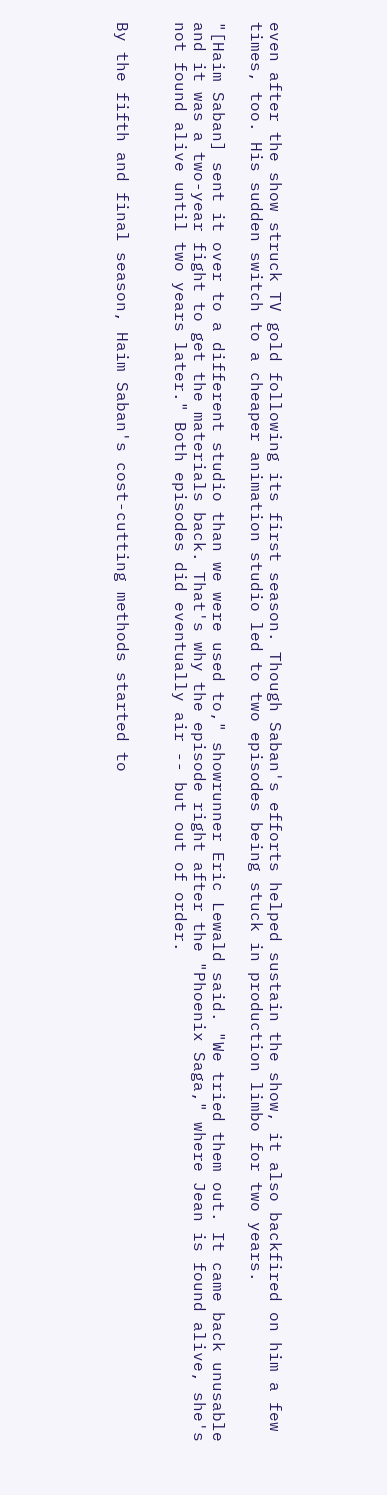even after the show struck TV gold following its first season. Though Saban's efforts helped sustain the show, it also backfired on him a few times, too. His sudden switch to a cheaper animation studio led to two episodes being stuck in production limbo for two years.

"[Haim Saban] sent it over to a different studio than we were used to," showrunner Eric Lewald said. "We tried them out. It came back unusable and it was a two-year fight to get the materials back. That's why the episode right after the "Phoenix Saga," where Jean is found alive, she's not found alive until two years later." Both episodes did eventually air -- but out of order.


By the fifth and final season, Haim Saban's cost-cutting methods started to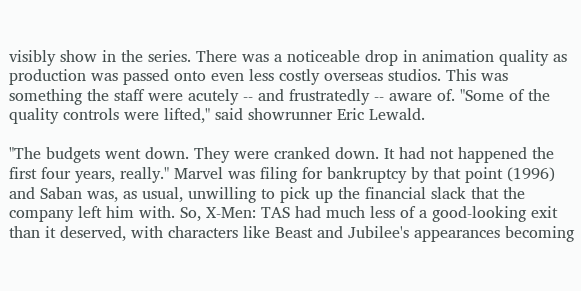visibly show in the series. There was a noticeable drop in animation quality as production was passed onto even less costly overseas studios. This was something the staff were acutely -- and frustratedly -- aware of. "Some of the quality controls were lifted," said showrunner Eric Lewald.

"The budgets went down. They were cranked down. It had not happened the first four years, really." Marvel was filing for bankruptcy by that point (1996) and Saban was, as usual, unwilling to pick up the financial slack that the company left him with. So, X-Men: TAS had much less of a good-looking exit than it deserved, with characters like Beast and Jubilee's appearances becoming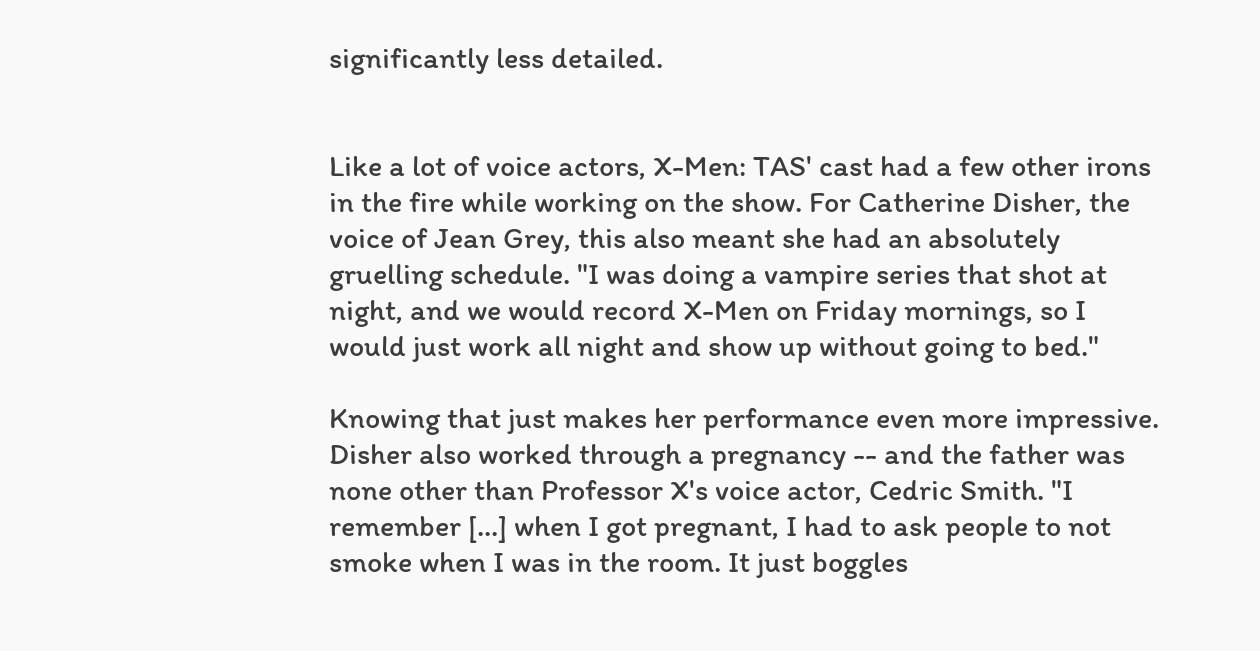significantly less detailed.


Like a lot of voice actors, X-Men: TAS' cast had a few other irons in the fire while working on the show. For Catherine Disher, the voice of Jean Grey, this also meant she had an absolutely gruelling schedule. "I was doing a vampire series that shot at night, and we would record X-Men on Friday mornings, so I would just work all night and show up without going to bed."

Knowing that just makes her performance even more impressive. Disher also worked through a pregnancy -- and the father was none other than Professor X's voice actor, Cedric Smith. "I remember [...] when I got pregnant, I had to ask people to not smoke when I was in the room. It just boggles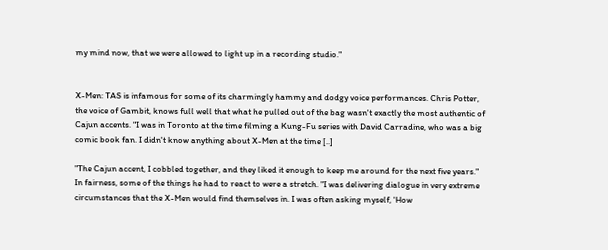my mind now, that we were allowed to light up in a recording studio."


X-Men: TAS is infamous for some of its charmingly hammy and dodgy voice performances. Chris Potter, the voice of Gambit, knows full well that what he pulled out of the bag wasn't exactly the most authentic of Cajun accents. "I was in Toronto at the time filming a Kung-Fu series with David Carradine, who was a big comic book fan. I didn't know anything about X-Men at the time [..]

"The Cajun accent, I cobbled together, and they liked it enough to keep me around for the next five years." In fairness, some of the things he had to react to were a stretch. "I was delivering dialogue in very extreme circumstances that the X-Men would find themselves in. I was often asking myself, 'How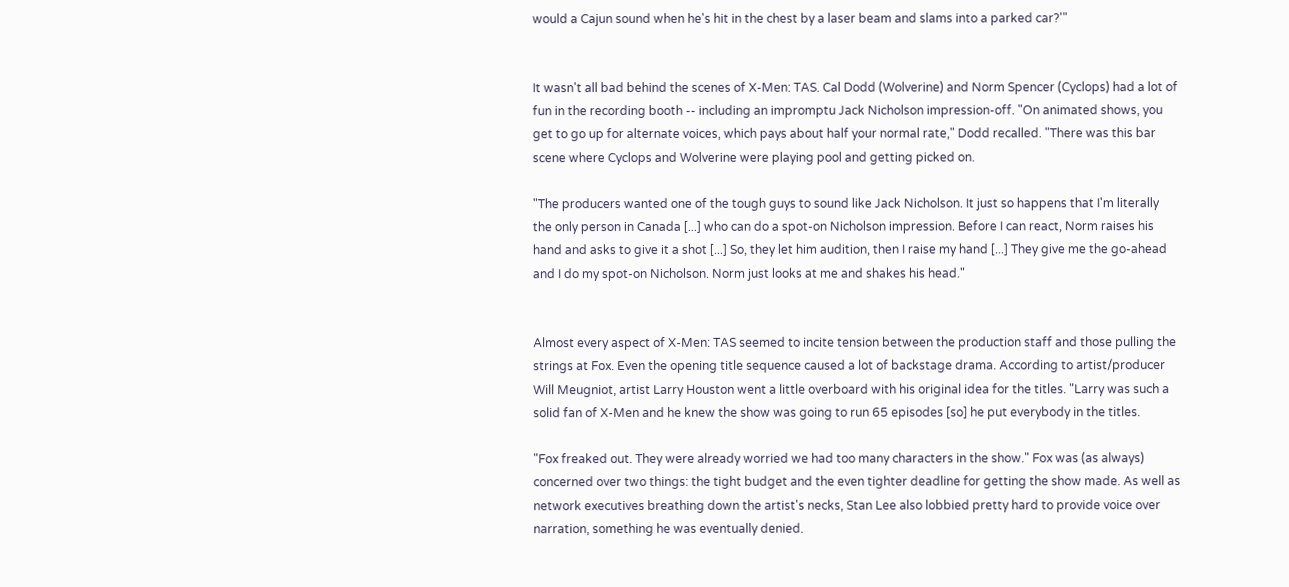would a Cajun sound when he's hit in the chest by a laser beam and slams into a parked car?'"


It wasn't all bad behind the scenes of X-Men: TAS. Cal Dodd (Wolverine) and Norm Spencer (Cyclops) had a lot of fun in the recording booth -- including an impromptu Jack Nicholson impression-off. "On animated shows, you get to go up for alternate voices, which pays about half your normal rate," Dodd recalled. "There was this bar scene where Cyclops and Wolverine were playing pool and getting picked on.

"The producers wanted one of the tough guys to sound like Jack Nicholson. It just so happens that I'm literally the only person in Canada [...] who can do a spot-on Nicholson impression. Before I can react, Norm raises his hand and asks to give it a shot [...] So, they let him audition, then I raise my hand [...] They give me the go-ahead and I do my spot-on Nicholson. Norm just looks at me and shakes his head."


Almost every aspect of X-Men: TAS seemed to incite tension between the production staff and those pulling the strings at Fox. Even the opening title sequence caused a lot of backstage drama. According to artist/producer Will Meugniot, artist Larry Houston went a little overboard with his original idea for the titles. "Larry was such a solid fan of X-Men and he knew the show was going to run 65 episodes [so] he put everybody in the titles.

"Fox freaked out. They were already worried we had too many characters in the show." Fox was (as always) concerned over two things: the tight budget and the even tighter deadline for getting the show made. As well as network executives breathing down the artist's necks, Stan Lee also lobbied pretty hard to provide voice over narration, something he was eventually denied.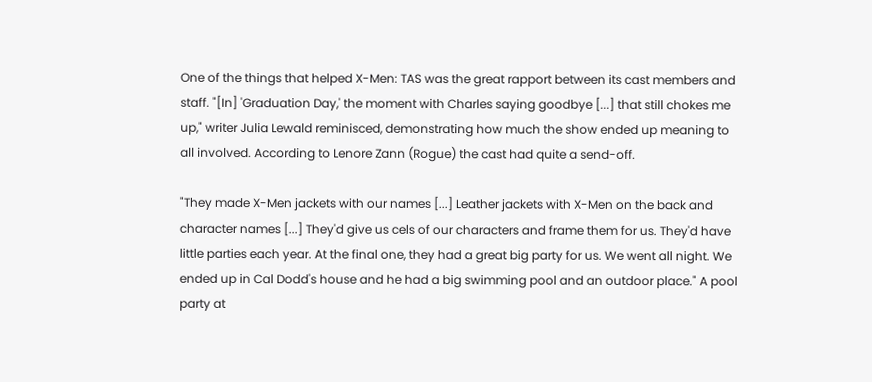One of the things that helped X-Men: TAS was the great rapport between its cast members and staff. "[In] 'Graduation Day,' the moment with Charles saying goodbye [...] that still chokes me up," writer Julia Lewald reminisced, demonstrating how much the show ended up meaning to all involved. According to Lenore Zann (Rogue) the cast had quite a send-off.

"They made X-Men jackets with our names [...] Leather jackets with X-Men on the back and character names [...] They'd give us cels of our characters and frame them for us. They'd have little parties each year. At the final one, they had a great big party for us. We went all night. We ended up in Cal Dodd's house and he had a big swimming pool and an outdoor place." A pool party at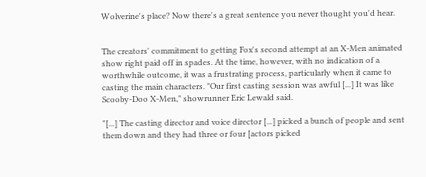Wolverine's place? Now there's a great sentence you never thought you'd hear.


The creators' commitment to getting Fox's second attempt at an X-Men animated show right paid off in spades. At the time, however, with no indication of a worthwhile outcome, it was a frustrating process, particularly when it came to casting the main characters. "Our first casting session was awful [...] It was like Scooby-Doo X-Men," showrunner Eric Lewald said.

"[...] The casting director and voice director [...] picked a bunch of people and sent them down and they had three or four [actors picked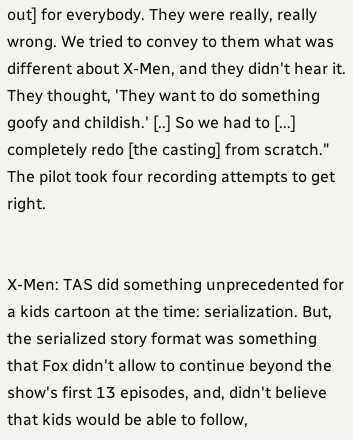out] for everybody. They were really, really wrong. We tried to convey to them what was different about X-Men, and they didn't hear it. They thought, 'They want to do something goofy and childish.' [..] So we had to [...] completely redo [the casting] from scratch." The pilot took four recording attempts to get right.


X-Men: TAS did something unprecedented for a kids cartoon at the time: serialization. But, the serialized story format was something that Fox didn't allow to continue beyond the show's first 13 episodes, and, didn't believe that kids would be able to follow,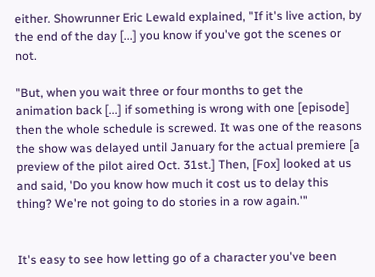either. Showrunner Eric Lewald explained, "If it's live action, by the end of the day [...] you know if you've got the scenes or not.

"But, when you wait three or four months to get the animation back [...] if something is wrong with one [episode] then the whole schedule is screwed. It was one of the reasons the show was delayed until January for the actual premiere [a preview of the pilot aired Oct. 31st.] Then, [Fox] looked at us and said, 'Do you know how much it cost us to delay this thing? We're not going to do stories in a row again.'"


It's easy to see how letting go of a character you've been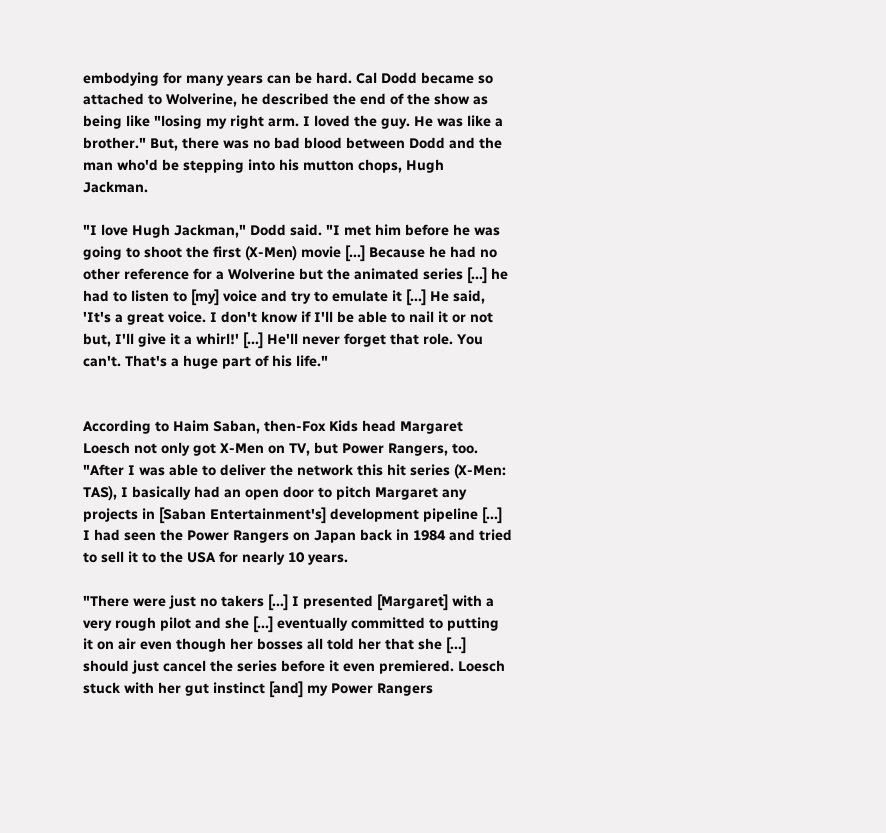embodying for many years can be hard. Cal Dodd became so attached to Wolverine, he described the end of the show as being like "losing my right arm. I loved the guy. He was like a brother." But, there was no bad blood between Dodd and the man who'd be stepping into his mutton chops, Hugh Jackman.

"I love Hugh Jackman," Dodd said. "I met him before he was going to shoot the first (X-Men) movie [...] Because he had no other reference for a Wolverine but the animated series [...] he had to listen to [my] voice and try to emulate it [...] He said, 'It's a great voice. I don't know if I'll be able to nail it or not but, I'll give it a whirl!' [...] He'll never forget that role. You can't. That's a huge part of his life."


According to Haim Saban, then-Fox Kids head Margaret Loesch not only got X-Men on TV, but Power Rangers, too. "After I was able to deliver the network this hit series (X-Men: TAS), I basically had an open door to pitch Margaret any projects in [Saban Entertainment's] development pipeline [...] I had seen the Power Rangers on Japan back in 1984 and tried to sell it to the USA for nearly 10 years.

"There were just no takers [...] I presented [Margaret] with a very rough pilot and she [...] eventually committed to putting it on air even though her bosses all told her that she [...] should just cancel the series before it even premiered. Loesch stuck with her gut instinct [and] my Power Rangers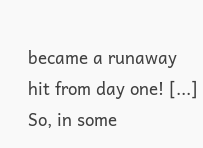became a runaway hit from day one! [...] So, in some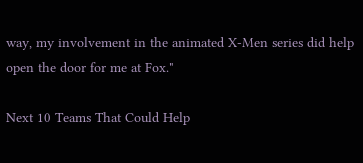way, my involvement in the animated X-Men series did help open the door for me at Fox."

Next 10 Teams That Could Help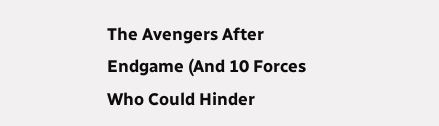The Avengers After Endgame (And 10 Forces Who Could Hinder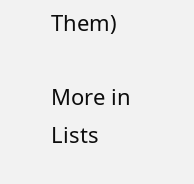Them)

More in Lists